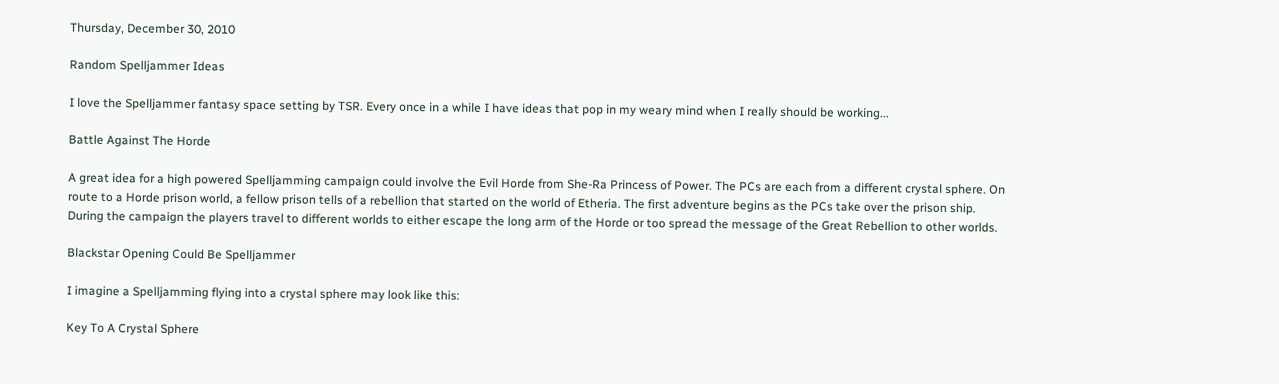Thursday, December 30, 2010

Random Spelljammer Ideas

I love the Spelljammer fantasy space setting by TSR. Every once in a while I have ideas that pop in my weary mind when I really should be working...

Battle Against The Horde

A great idea for a high powered Spelljamming campaign could involve the Evil Horde from She-Ra Princess of Power. The PCs are each from a different crystal sphere. On route to a Horde prison world, a fellow prison tells of a rebellion that started on the world of Etheria. The first adventure begins as the PCs take over the prison ship. During the campaign the players travel to different worlds to either escape the long arm of the Horde or too spread the message of the Great Rebellion to other worlds.

Blackstar Opening Could Be Spelljammer

I imagine a Spelljamming flying into a crystal sphere may look like this:

Key To A Crystal Sphere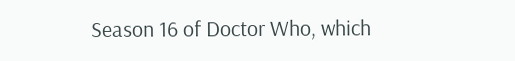Season 16 of Doctor Who, which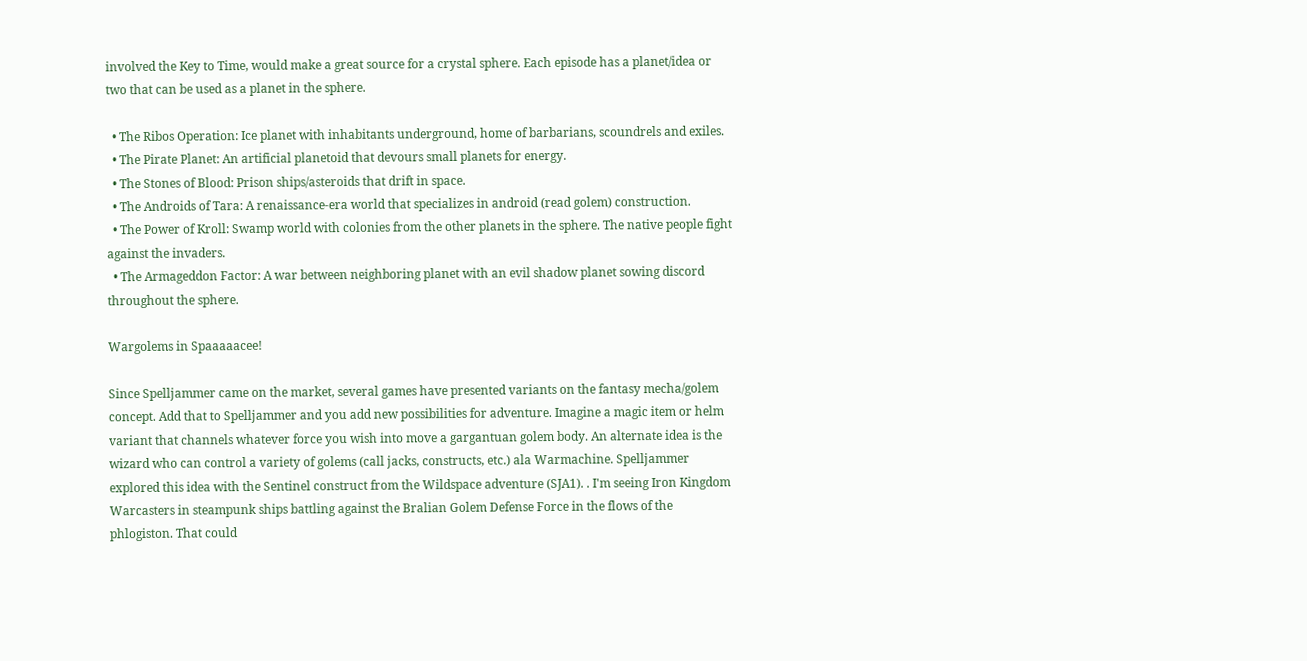involved the Key to Time, would make a great source for a crystal sphere. Each episode has a planet/idea or two that can be used as a planet in the sphere.

  • The Ribos Operation: Ice planet with inhabitants underground, home of barbarians, scoundrels and exiles.
  • The Pirate Planet: An artificial planetoid that devours small planets for energy.
  • The Stones of Blood: Prison ships/asteroids that drift in space.
  • The Androids of Tara: A renaissance-era world that specializes in android (read golem) construction.
  • The Power of Kroll: Swamp world with colonies from the other planets in the sphere. The native people fight against the invaders.
  • The Armageddon Factor: A war between neighboring planet with an evil shadow planet sowing discord throughout the sphere.

Wargolems in Spaaaaacee!

Since Spelljammer came on the market, several games have presented variants on the fantasy mecha/golem concept. Add that to Spelljammer and you add new possibilities for adventure. Imagine a magic item or helm variant that channels whatever force you wish into move a gargantuan golem body. An alternate idea is the wizard who can control a variety of golems (call jacks, constructs, etc.) ala Warmachine. Spelljammer explored this idea with the Sentinel construct from the Wildspace adventure (SJA1). . I'm seeing Iron Kingdom Warcasters in steampunk ships battling against the Bralian Golem Defense Force in the flows of the phlogiston. That could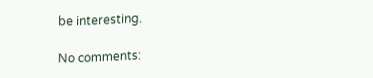be interesting.

No comments: